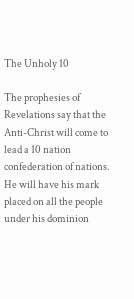The Unholy 10

The prophesies of Revelations say that the Anti-Christ will come to lead a 10 nation confederation of nations.  He will have his mark placed on all the people under his dominion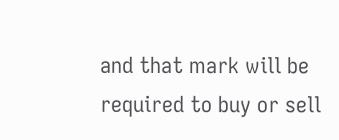and that mark will be required to buy or sell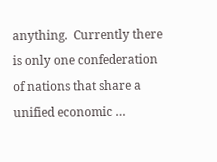anything.  Currently there is only one confederation of nations that share a unified economic …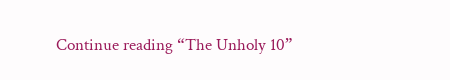Continue reading “The Unholy 10”